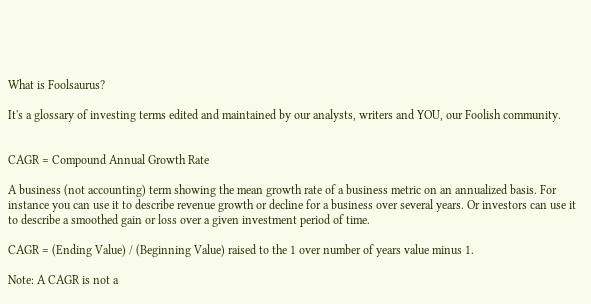What is Foolsaurus?

It's a glossary of investing terms edited and maintained by our analysts, writers and YOU, our Foolish community.


CAGR = Compound Annual Growth Rate

A business (not accounting) term showing the mean growth rate of a business metric on an annualized basis. For instance you can use it to describe revenue growth or decline for a business over several years. Or investors can use it to describe a smoothed gain or loss over a given investment period of time.

CAGR = (Ending Value) / (Beginning Value) raised to the 1 over number of years value minus 1.

Note: A CAGR is not a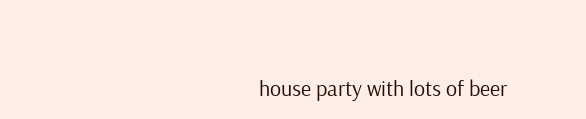house party with lots of beer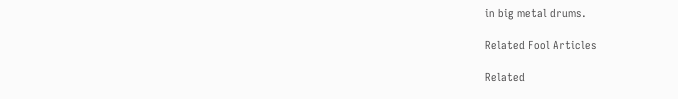in big metal drums.

Related Fool Articles

Related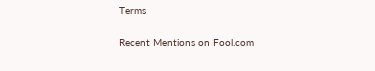Terms

Recent Mentions on Fool.com